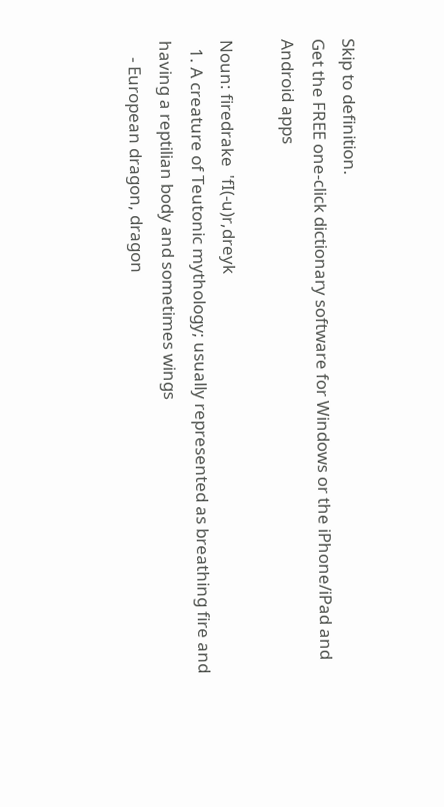Skip to definition.
Get the FREE one-click dictionary software for Windows or the iPhone/iPad and Android apps

Noun: firedrake  'fI(-u)r,dreyk
  1. A creature of Teutonic mythology; usually represented as breathing fire and having a reptilian body and sometimes wings
    - European dragon, dragon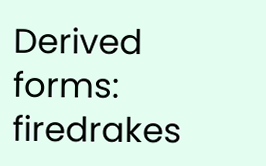Derived forms: firedrakes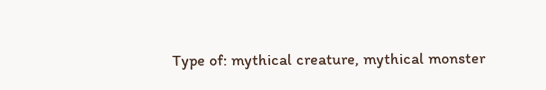Type of: mythical creature, mythical monster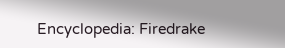Encyclopedia: Firedrake